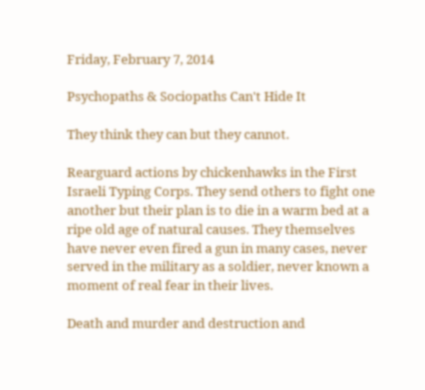Friday, February 7, 2014

Psychopaths & Sociopaths Can't Hide It

They think they can but they cannot.

Rearguard actions by chickenhawks in the First Israeli Typing Corps. They send others to fight one another but their plan is to die in a warm bed at a ripe old age of natural causes. They themselves have never even fired a gun in many cases, never served in the military as a soldier, never known a moment of real fear in their lives.

Death and murder and destruction and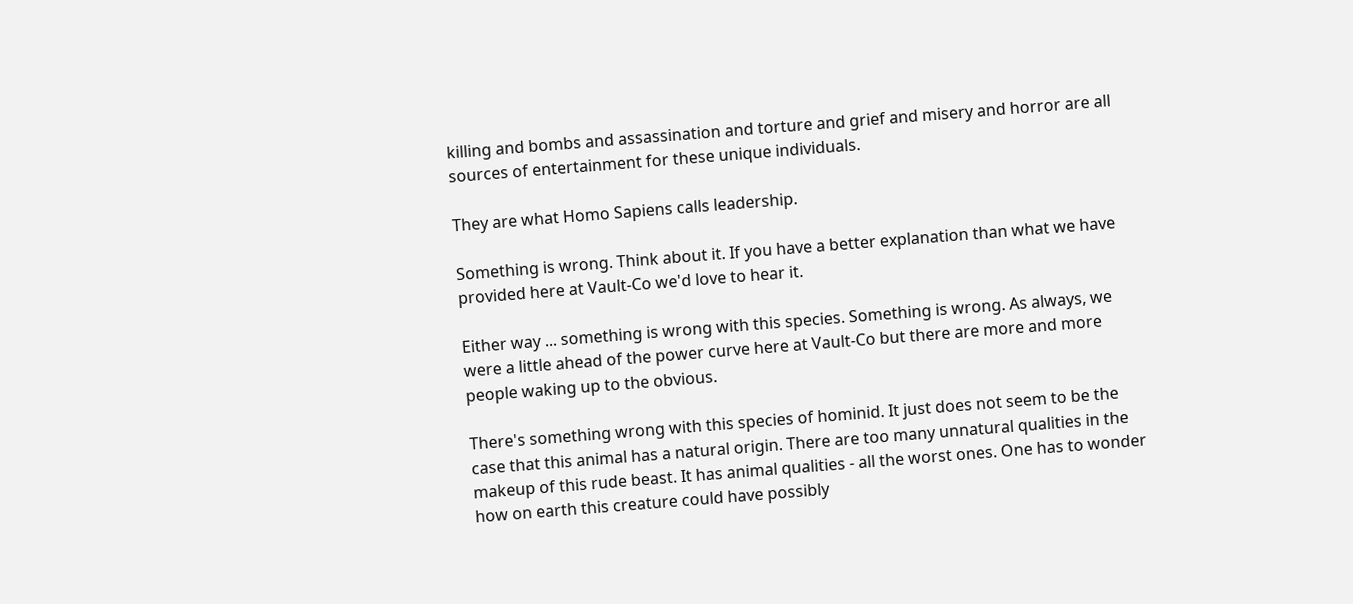killing and bombs and assassination and torture and grief and misery and horror are all sources of entertainment for these unique individuals.

They are what Homo Sapiens calls leadership.

Something is wrong. Think about it. If you have a better explanation than what we have provided here at Vault-Co we'd love to hear it.

Either way ... something is wrong with this species. Something is wrong. As always, we were a little ahead of the power curve here at Vault-Co but there are more and more people waking up to the obvious.

There's something wrong with this species of hominid. It just does not seem to be the case that this animal has a natural origin. There are too many unnatural qualities in the makeup of this rude beast. It has animal qualities - all the worst ones. One has to wonder how on earth this creature could have possibly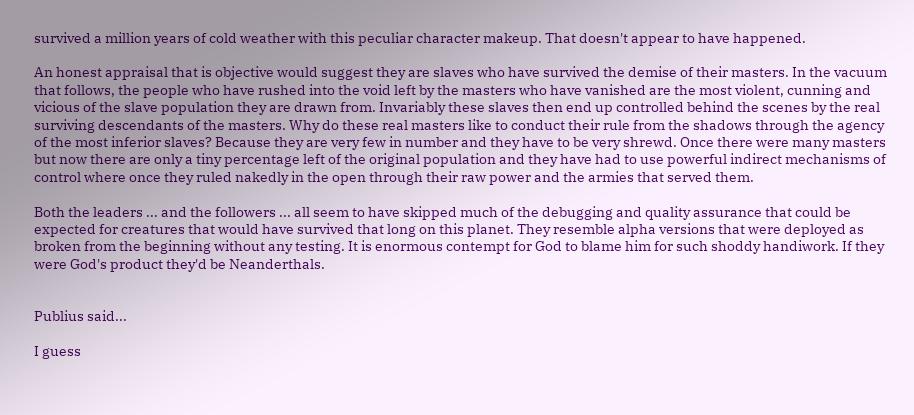survived a million years of cold weather with this peculiar character makeup. That doesn't appear to have happened.

An honest appraisal that is objective would suggest they are slaves who have survived the demise of their masters. In the vacuum that follows, the people who have rushed into the void left by the masters who have vanished are the most violent, cunning and vicious of the slave population they are drawn from. Invariably these slaves then end up controlled behind the scenes by the real surviving descendants of the masters. Why do these real masters like to conduct their rule from the shadows through the agency of the most inferior slaves? Because they are very few in number and they have to be very shrewd. Once there were many masters but now there are only a tiny percentage left of the original population and they have had to use powerful indirect mechanisms of control where once they ruled nakedly in the open through their raw power and the armies that served them.

Both the leaders ... and the followers ... all seem to have skipped much of the debugging and quality assurance that could be expected for creatures that would have survived that long on this planet. They resemble alpha versions that were deployed as broken from the beginning without any testing. It is enormous contempt for God to blame him for such shoddy handiwork. If they were God's product they'd be Neanderthals.


Publius said...

I guess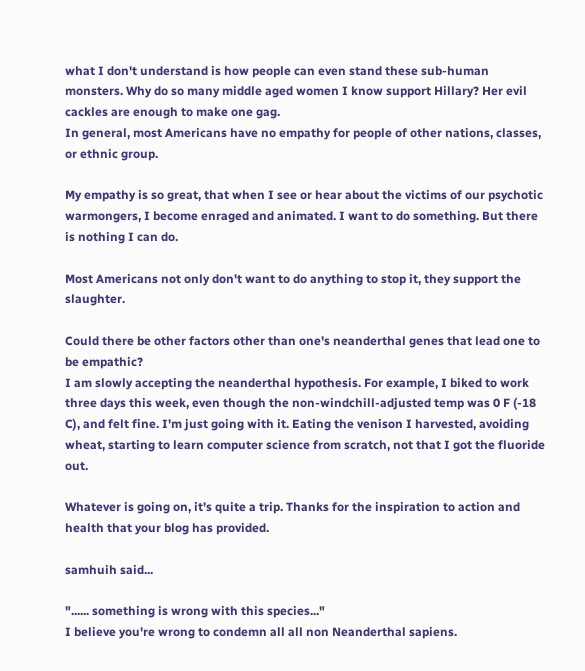what I don't understand is how people can even stand these sub-human monsters. Why do so many middle aged women I know support Hillary? Her evil cackles are enough to make one gag.
In general, most Americans have no empathy for people of other nations, classes, or ethnic group.

My empathy is so great, that when I see or hear about the victims of our psychotic warmongers, I become enraged and animated. I want to do something. But there is nothing I can do.

Most Americans not only don't want to do anything to stop it, they support the slaughter.

Could there be other factors other than one's neanderthal genes that lead one to be empathic?
I am slowly accepting the neanderthal hypothesis. For example, I biked to work three days this week, even though the non-windchill-adjusted temp was 0 F (-18 C), and felt fine. I'm just going with it. Eating the venison I harvested, avoiding wheat, starting to learn computer science from scratch, not that I got the fluoride out.

Whatever is going on, it's quite a trip. Thanks for the inspiration to action and health that your blog has provided.

samhuih said...

"...... something is wrong with this species..."
I believe you're wrong to condemn all all non Neanderthal sapiens.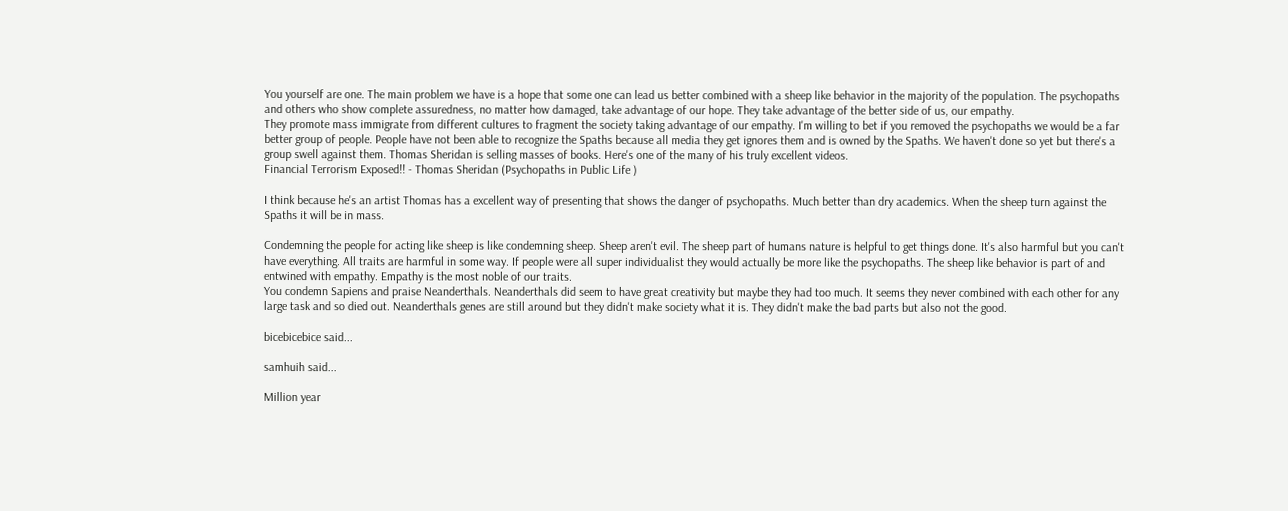You yourself are one. The main problem we have is a hope that some one can lead us better combined with a sheep like behavior in the majority of the population. The psychopaths and others who show complete assuredness, no matter how damaged, take advantage of our hope. They take advantage of the better side of us, our empathy.
They promote mass immigrate from different cultures to fragment the society taking advantage of our empathy. I'm willing to bet if you removed the psychopaths we would be a far better group of people. People have not been able to recognize the Spaths because all media they get ignores them and is owned by the Spaths. We haven't done so yet but there's a group swell against them. Thomas Sheridan is selling masses of books. Here's one of the many of his truly excellent videos.
Financial Terrorism Exposed!! - Thomas Sheridan (Psychopaths in Public Life )

I think because he's an artist Thomas has a excellent way of presenting that shows the danger of psychopaths. Much better than dry academics. When the sheep turn against the Spaths it will be in mass.

Condemning the people for acting like sheep is like condemning sheep. Sheep aren't evil. The sheep part of humans nature is helpful to get things done. It's also harmful but you can't have everything. All traits are harmful in some way. If people were all super individualist they would actually be more like the psychopaths. The sheep like behavior is part of and entwined with empathy. Empathy is the most noble of our traits.
You condemn Sapiens and praise Neanderthals. Neanderthals did seem to have great creativity but maybe they had too much. It seems they never combined with each other for any large task and so died out. Neanderthals genes are still around but they didn't make society what it is. They didn't make the bad parts but also not the good.

bicebicebice said...

samhuih said...

Million year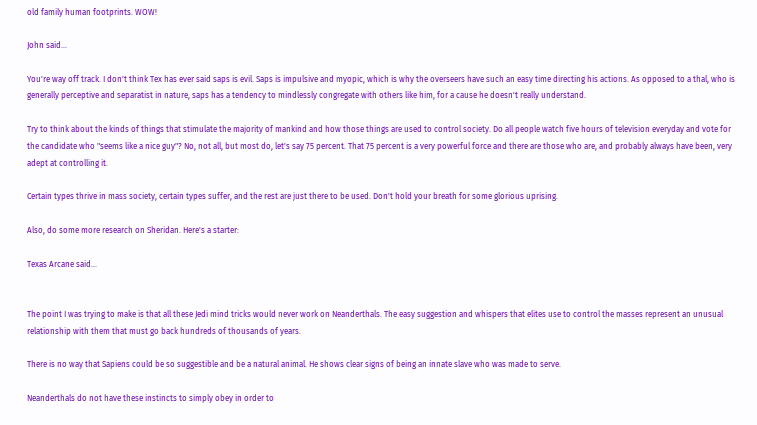old family human footprints. WOW!

John said...

You're way off track. I don't think Tex has ever said saps is evil. Saps is impulsive and myopic, which is why the overseers have such an easy time directing his actions. As opposed to a thal, who is generally perceptive and separatist in nature, saps has a tendency to mindlessly congregate with others like him, for a cause he doesn't really understand.

Try to think about the kinds of things that stimulate the majority of mankind and how those things are used to control society. Do all people watch five hours of television everyday and vote for the candidate who "seems like a nice guy"? No, not all, but most do, let's say 75 percent. That 75 percent is a very powerful force and there are those who are, and probably always have been, very adept at controlling it.

Certain types thrive in mass society, certain types suffer, and the rest are just there to be used. Don't hold your breath for some glorious uprising.

Also, do some more research on Sheridan. Here's a starter:

Texas Arcane said...


The point I was trying to make is that all these Jedi mind tricks would never work on Neanderthals. The easy suggestion and whispers that elites use to control the masses represent an unusual relationship with them that must go back hundreds of thousands of years.

There is no way that Sapiens could be so suggestible and be a natural animal. He shows clear signs of being an innate slave who was made to serve.

Neanderthals do not have these instincts to simply obey in order to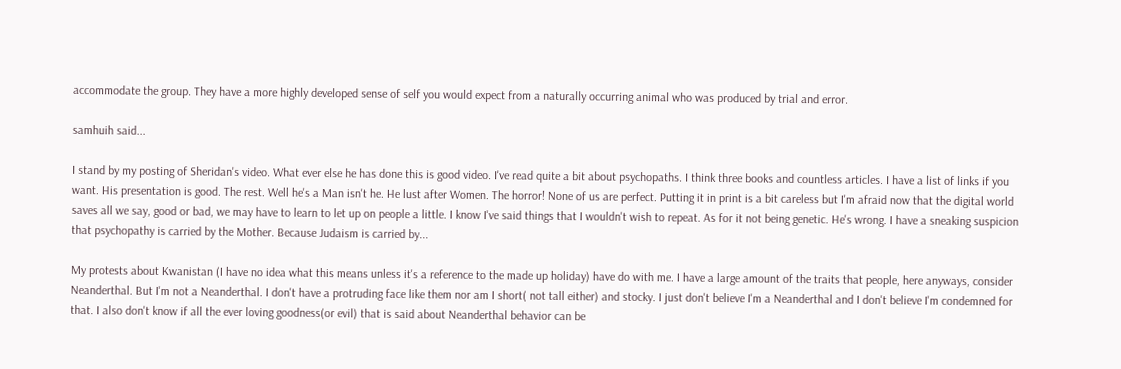accommodate the group. They have a more highly developed sense of self you would expect from a naturally occurring animal who was produced by trial and error.

samhuih said...

I stand by my posting of Sheridan's video. What ever else he has done this is good video. I've read quite a bit about psychopaths. I think three books and countless articles. I have a list of links if you want. His presentation is good. The rest. Well he's a Man isn't he. He lust after Women. The horror! None of us are perfect. Putting it in print is a bit careless but I'm afraid now that the digital world saves all we say, good or bad, we may have to learn to let up on people a little. I know I've said things that I wouldn't wish to repeat. As for it not being genetic. He's wrong. I have a sneaking suspicion that psychopathy is carried by the Mother. Because Judaism is carried by...

My protests about Kwanistan (I have no idea what this means unless it's a reference to the made up holiday) have do with me. I have a large amount of the traits that people, here anyways, consider Neanderthal. But I'm not a Neanderthal. I don't have a protruding face like them nor am I short( not tall either) and stocky. I just don't believe I'm a Neanderthal and I don't believe I'm condemned for that. I also don't know if all the ever loving goodness(or evil) that is said about Neanderthal behavior can be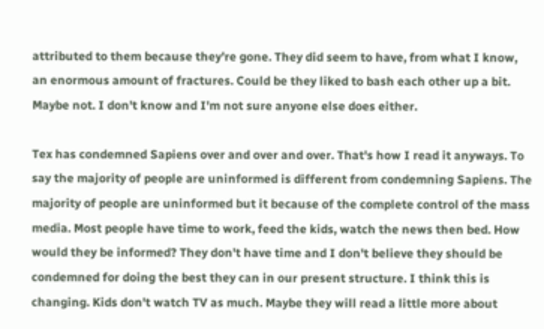attributed to them because they're gone. They did seem to have, from what I know, an enormous amount of fractures. Could be they liked to bash each other up a bit. Maybe not. I don't know and I'm not sure anyone else does either.

Tex has condemned Sapiens over and over and over. That's how I read it anyways. To say the majority of people are uninformed is different from condemning Sapiens. The majority of people are uninformed but it because of the complete control of the mass media. Most people have time to work, feed the kids, watch the news then bed. How would they be informed? They don't have time and I don't believe they should be condemned for doing the best they can in our present structure. I think this is changing. Kids don't watch TV as much. Maybe they will read a little more about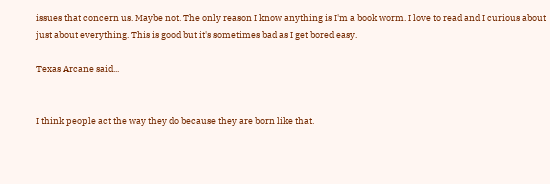issues that concern us. Maybe not. The only reason I know anything is I'm a book worm. I love to read and I curious about just about everything. This is good but it's sometimes bad as I get bored easy.

Texas Arcane said...


I think people act the way they do because they are born like that.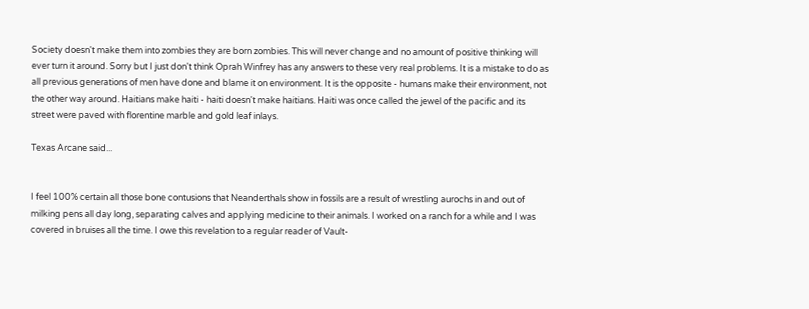Society doesn't make them into zombies they are born zombies. This will never change and no amount of positive thinking will ever turn it around. Sorry but I just don't think Oprah Winfrey has any answers to these very real problems. It is a mistake to do as all previous generations of men have done and blame it on environment. It is the opposite - humans make their environment, not the other way around. Haitians make haiti - haiti doesn't make haitians. Haiti was once called the jewel of the pacific and its street were paved with florentine marble and gold leaf inlays.

Texas Arcane said...


I feel 100% certain all those bone contusions that Neanderthals show in fossils are a result of wrestling aurochs in and out of milking pens all day long, separating calves and applying medicine to their animals. I worked on a ranch for a while and I was covered in bruises all the time. I owe this revelation to a regular reader of Vault-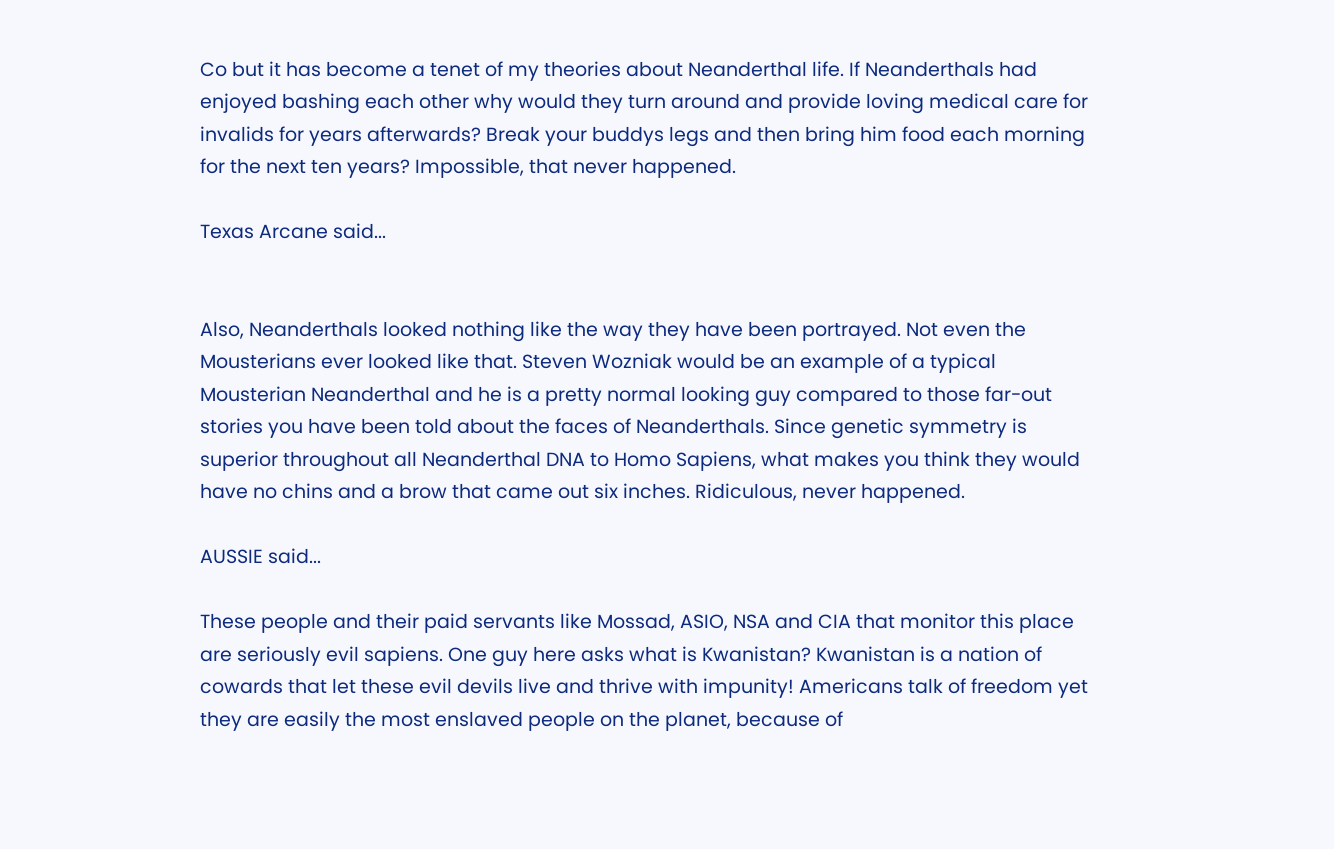Co but it has become a tenet of my theories about Neanderthal life. If Neanderthals had enjoyed bashing each other why would they turn around and provide loving medical care for invalids for years afterwards? Break your buddys legs and then bring him food each morning for the next ten years? Impossible, that never happened.

Texas Arcane said...


Also, Neanderthals looked nothing like the way they have been portrayed. Not even the Mousterians ever looked like that. Steven Wozniak would be an example of a typical Mousterian Neanderthal and he is a pretty normal looking guy compared to those far-out stories you have been told about the faces of Neanderthals. Since genetic symmetry is superior throughout all Neanderthal DNA to Homo Sapiens, what makes you think they would have no chins and a brow that came out six inches. Ridiculous, never happened.

AUSSIE said...

These people and their paid servants like Mossad, ASIO, NSA and CIA that monitor this place are seriously evil sapiens. One guy here asks what is Kwanistan? Kwanistan is a nation of cowards that let these evil devils live and thrive with impunity! Americans talk of freedom yet they are easily the most enslaved people on the planet, because of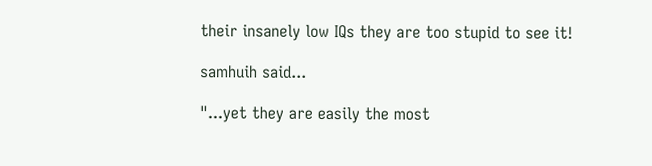their insanely low IQs they are too stupid to see it!

samhuih said...

"...yet they are easily the most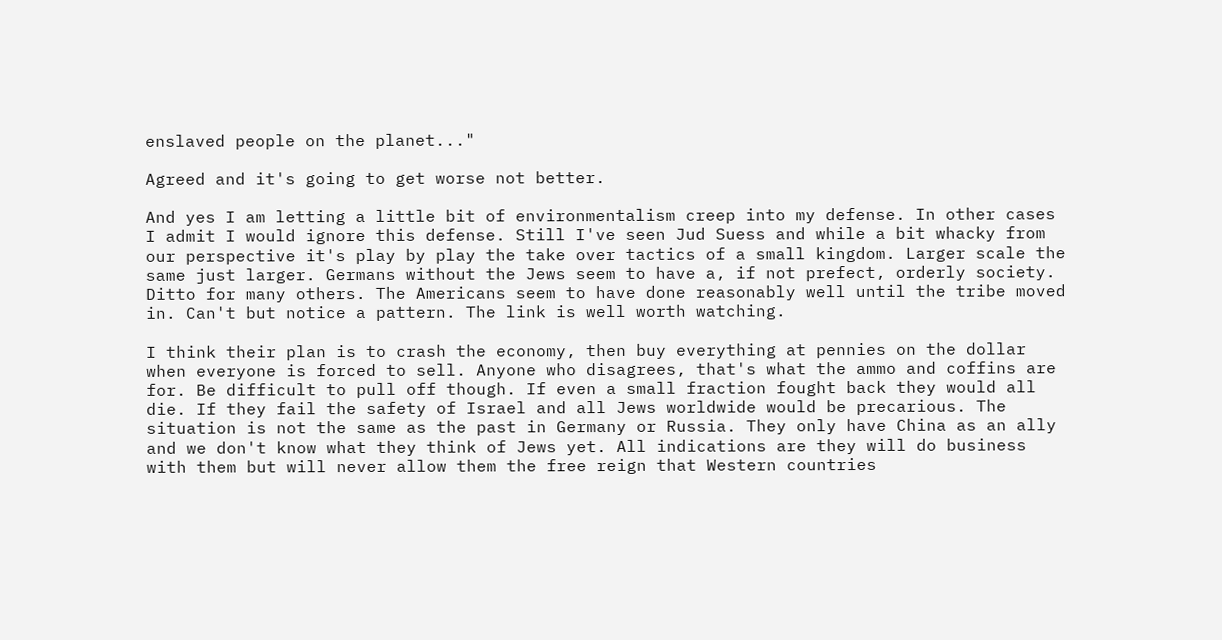enslaved people on the planet..."

Agreed and it's going to get worse not better.

And yes I am letting a little bit of environmentalism creep into my defense. In other cases I admit I would ignore this defense. Still I've seen Jud Suess and while a bit whacky from our perspective it's play by play the take over tactics of a small kingdom. Larger scale the same just larger. Germans without the Jews seem to have a, if not prefect, orderly society. Ditto for many others. The Americans seem to have done reasonably well until the tribe moved in. Can't but notice a pattern. The link is well worth watching.

I think their plan is to crash the economy, then buy everything at pennies on the dollar when everyone is forced to sell. Anyone who disagrees, that's what the ammo and coffins are for. Be difficult to pull off though. If even a small fraction fought back they would all die. If they fail the safety of Israel and all Jews worldwide would be precarious. The situation is not the same as the past in Germany or Russia. They only have China as an ally and we don't know what they think of Jews yet. All indications are they will do business with them but will never allow them the free reign that Western countries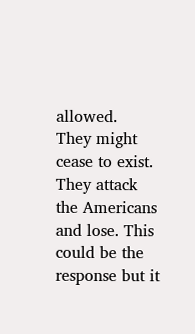allowed.
They might cease to exist. They attack the Americans and lose. This could be the response but it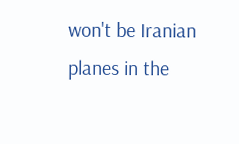won't be Iranian planes in the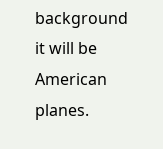background it will be American planes.